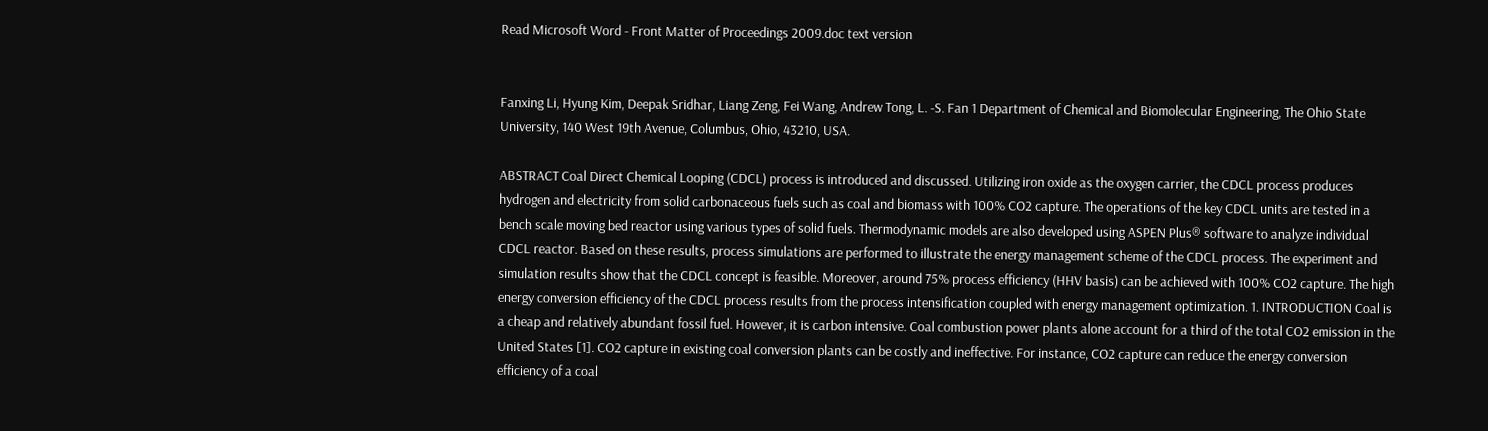Read Microsoft Word - Front Matter of Proceedings 2009.doc text version


Fanxing Li, Hyung Kim, Deepak Sridhar, Liang Zeng, Fei Wang, Andrew Tong, L. -S. Fan 1 Department of Chemical and Biomolecular Engineering, The Ohio State University, 140 West 19th Avenue, Columbus, Ohio, 43210, USA.

ABSTRACT Coal Direct Chemical Looping (CDCL) process is introduced and discussed. Utilizing iron oxide as the oxygen carrier, the CDCL process produces hydrogen and electricity from solid carbonaceous fuels such as coal and biomass with 100% CO2 capture. The operations of the key CDCL units are tested in a bench scale moving bed reactor using various types of solid fuels. Thermodynamic models are also developed using ASPEN Plus® software to analyze individual CDCL reactor. Based on these results, process simulations are performed to illustrate the energy management scheme of the CDCL process. The experiment and simulation results show that the CDCL concept is feasible. Moreover, around 75% process efficiency (HHV basis) can be achieved with 100% CO2 capture. The high energy conversion efficiency of the CDCL process results from the process intensification coupled with energy management optimization. 1. INTRODUCTION Coal is a cheap and relatively abundant fossil fuel. However, it is carbon intensive. Coal combustion power plants alone account for a third of the total CO2 emission in the United States [1]. CO2 capture in existing coal conversion plants can be costly and ineffective. For instance, CO2 capture can reduce the energy conversion efficiency of a coal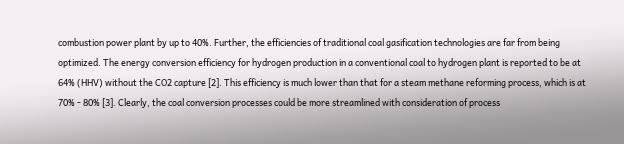combustion power plant by up to 40%. Further, the efficiencies of traditional coal gasification technologies are far from being optimized. The energy conversion efficiency for hydrogen production in a conventional coal to hydrogen plant is reported to be at 64% (HHV) without the CO2 capture [2]. This efficiency is much lower than that for a steam methane reforming process, which is at 70% - 80% [3]. Clearly, the coal conversion processes could be more streamlined with consideration of process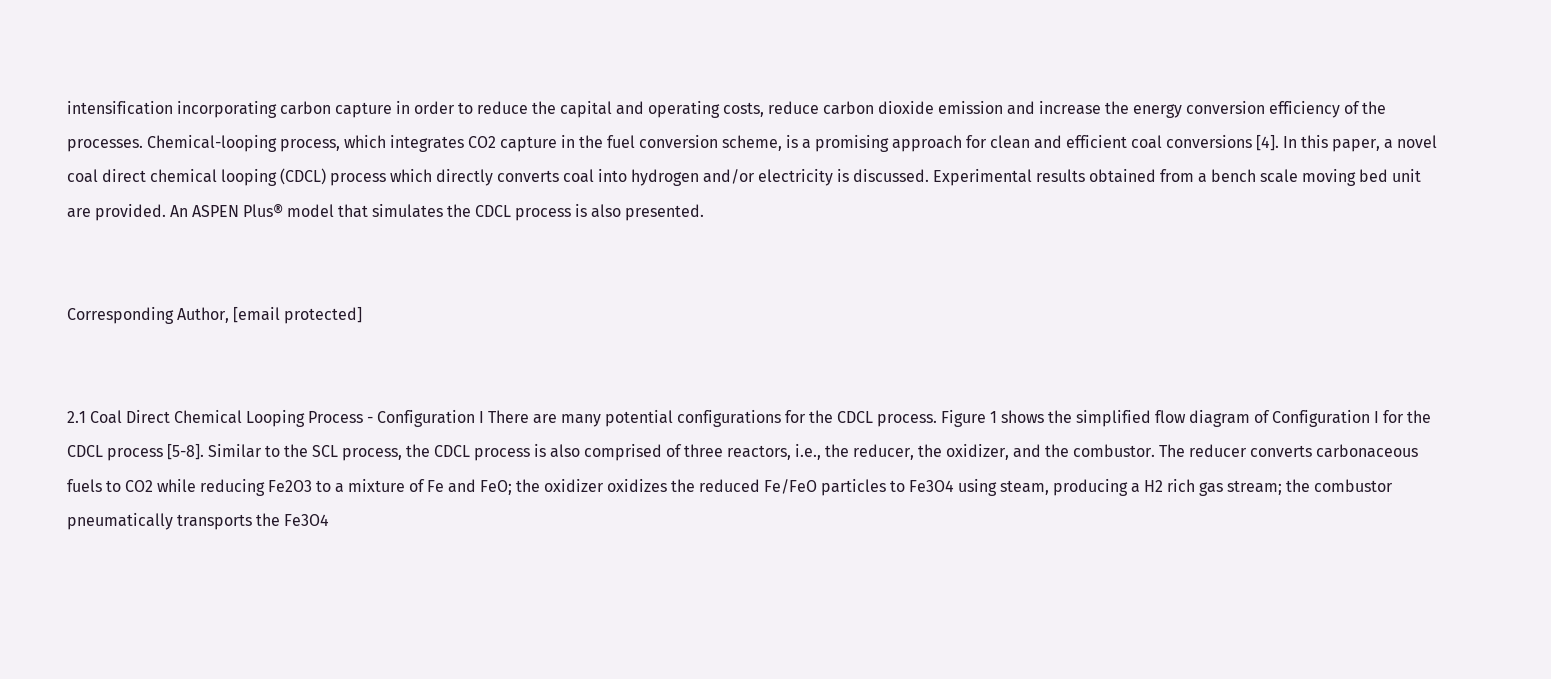intensification incorporating carbon capture in order to reduce the capital and operating costs, reduce carbon dioxide emission and increase the energy conversion efficiency of the processes. Chemical-looping process, which integrates CO2 capture in the fuel conversion scheme, is a promising approach for clean and efficient coal conversions [4]. In this paper, a novel coal direct chemical looping (CDCL) process which directly converts coal into hydrogen and/or electricity is discussed. Experimental results obtained from a bench scale moving bed unit are provided. An ASPEN Plus® model that simulates the CDCL process is also presented.


Corresponding Author, [email protected]


2.1 Coal Direct Chemical Looping Process - Configuration I There are many potential configurations for the CDCL process. Figure 1 shows the simplified flow diagram of Configuration I for the CDCL process [5-8]. Similar to the SCL process, the CDCL process is also comprised of three reactors, i.e., the reducer, the oxidizer, and the combustor. The reducer converts carbonaceous fuels to CO2 while reducing Fe2O3 to a mixture of Fe and FeO; the oxidizer oxidizes the reduced Fe/FeO particles to Fe3O4 using steam, producing a H2 rich gas stream; the combustor pneumatically transports the Fe3O4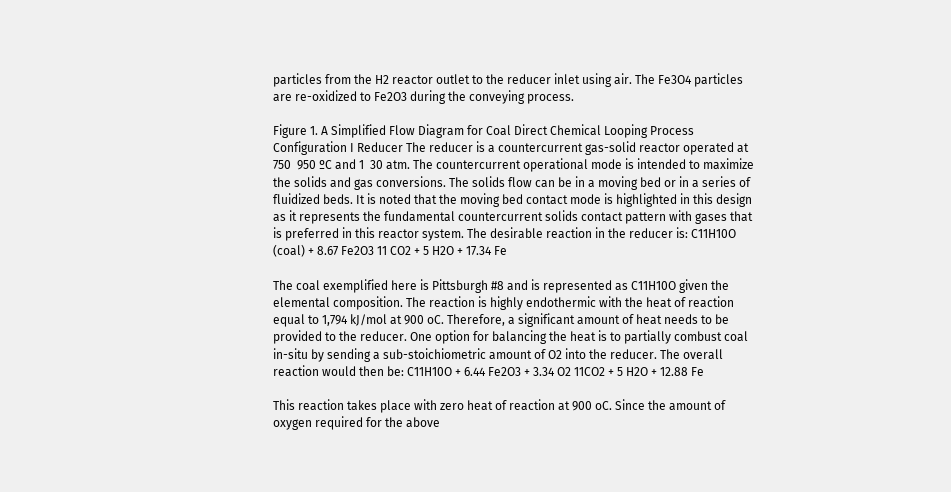particles from the H2 reactor outlet to the reducer inlet using air. The Fe3O4 particles are re-oxidized to Fe2O3 during the conveying process.

Figure 1. A Simplified Flow Diagram for Coal Direct Chemical Looping Process  Configuration I Reducer The reducer is a countercurrent gas-solid reactor operated at 750  950 ºC and 1  30 atm. The countercurrent operational mode is intended to maximize the solids and gas conversions. The solids flow can be in a moving bed or in a series of fluidized beds. It is noted that the moving bed contact mode is highlighted in this design as it represents the fundamental countercurrent solids contact pattern with gases that is preferred in this reactor system. The desirable reaction in the reducer is: C11H10O (coal) + 8.67 Fe2O3 11 CO2 + 5 H2O + 17.34 Fe

The coal exemplified here is Pittsburgh #8 and is represented as C11H10O given the elemental composition. The reaction is highly endothermic with the heat of reaction equal to 1,794 kJ/mol at 900 oC. Therefore, a significant amount of heat needs to be provided to the reducer. One option for balancing the heat is to partially combust coal in-situ by sending a sub-stoichiometric amount of O2 into the reducer. The overall reaction would then be: C11H10O + 6.44 Fe2O3 + 3.34 O2 11CO2 + 5 H2O + 12.88 Fe

This reaction takes place with zero heat of reaction at 900 oC. Since the amount of oxygen required for the above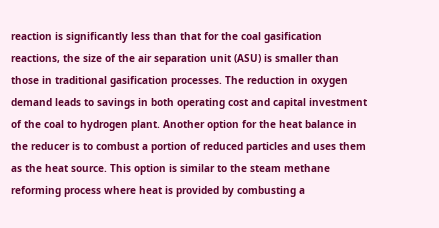reaction is significantly less than that for the coal gasification reactions, the size of the air separation unit (ASU) is smaller than those in traditional gasification processes. The reduction in oxygen demand leads to savings in both operating cost and capital investment of the coal to hydrogen plant. Another option for the heat balance in the reducer is to combust a portion of reduced particles and uses them as the heat source. This option is similar to the steam methane reforming process where heat is provided by combusting a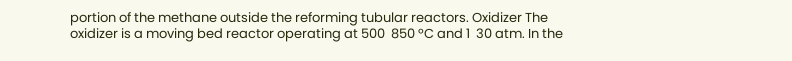portion of the methane outside the reforming tubular reactors. Oxidizer The oxidizer is a moving bed reactor operating at 500  850 ºC and 1  30 atm. In the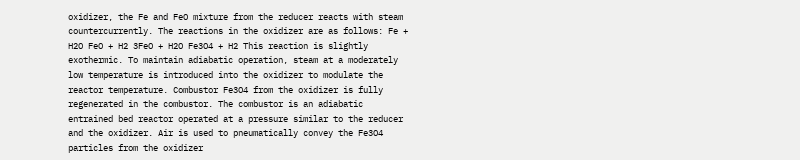oxidizer, the Fe and FeO mixture from the reducer reacts with steam countercurrently. The reactions in the oxidizer are as follows: Fe + H2O FeO + H2 3FeO + H2O Fe3O4 + H2 This reaction is slightly exothermic. To maintain adiabatic operation, steam at a moderately low temperature is introduced into the oxidizer to modulate the reactor temperature. Combustor Fe3O4 from the oxidizer is fully regenerated in the combustor. The combustor is an adiabatic entrained bed reactor operated at a pressure similar to the reducer and the oxidizer. Air is used to pneumatically convey the Fe3O4 particles from the oxidizer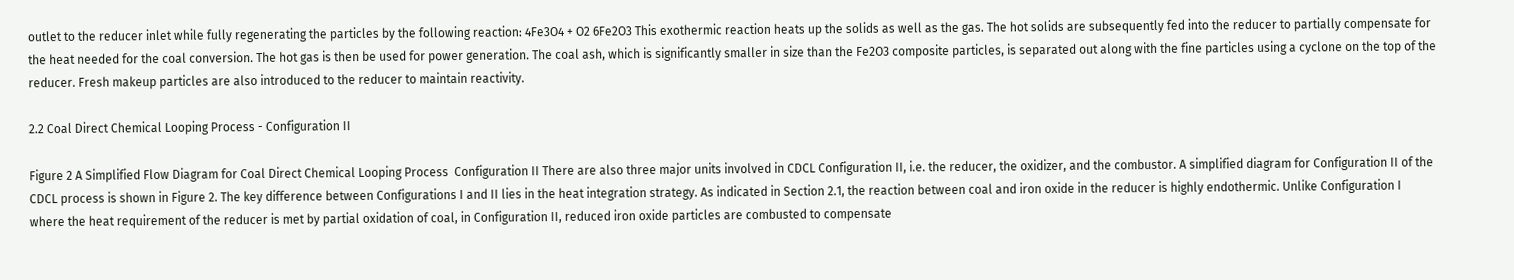outlet to the reducer inlet while fully regenerating the particles by the following reaction: 4Fe3O4 + O2 6Fe2O3 This exothermic reaction heats up the solids as well as the gas. The hot solids are subsequently fed into the reducer to partially compensate for the heat needed for the coal conversion. The hot gas is then be used for power generation. The coal ash, which is significantly smaller in size than the Fe2O3 composite particles, is separated out along with the fine particles using a cyclone on the top of the reducer. Fresh makeup particles are also introduced to the reducer to maintain reactivity.

2.2 Coal Direct Chemical Looping Process - Configuration II

Figure 2 A Simplified Flow Diagram for Coal Direct Chemical Looping Process  Configuration II There are also three major units involved in CDCL Configuration II, i.e. the reducer, the oxidizer, and the combustor. A simplified diagram for Configuration II of the CDCL process is shown in Figure 2. The key difference between Configurations I and II lies in the heat integration strategy. As indicated in Section 2.1, the reaction between coal and iron oxide in the reducer is highly endothermic. Unlike Configuration I where the heat requirement of the reducer is met by partial oxidation of coal, in Configuration II, reduced iron oxide particles are combusted to compensate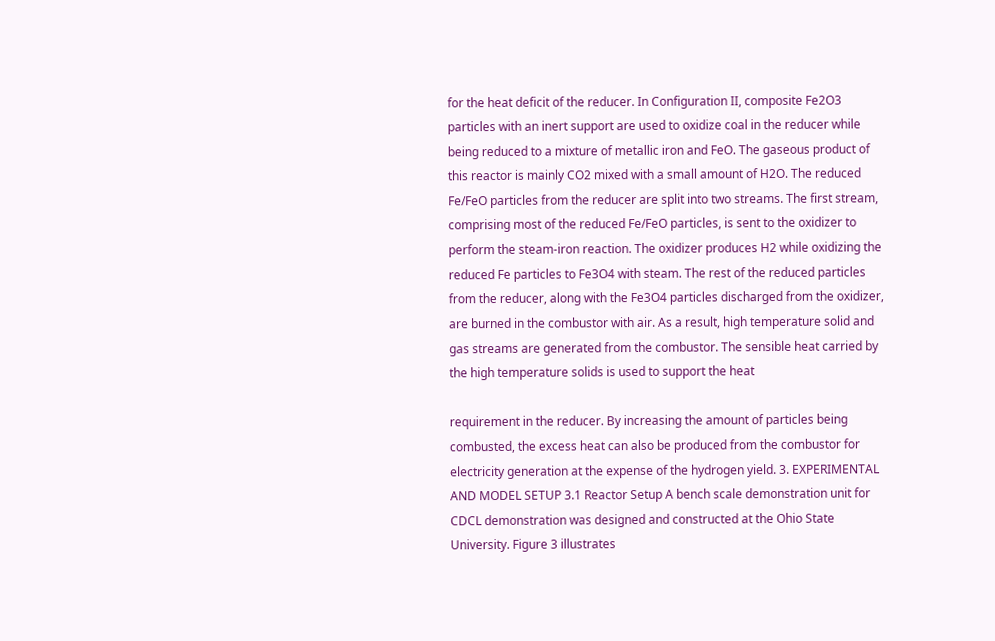for the heat deficit of the reducer. In Configuration II, composite Fe2O3 particles with an inert support are used to oxidize coal in the reducer while being reduced to a mixture of metallic iron and FeO. The gaseous product of this reactor is mainly CO2 mixed with a small amount of H2O. The reduced Fe/FeO particles from the reducer are split into two streams. The first stream, comprising most of the reduced Fe/FeO particles, is sent to the oxidizer to perform the steam-iron reaction. The oxidizer produces H2 while oxidizing the reduced Fe particles to Fe3O4 with steam. The rest of the reduced particles from the reducer, along with the Fe3O4 particles discharged from the oxidizer, are burned in the combustor with air. As a result, high temperature solid and gas streams are generated from the combustor. The sensible heat carried by the high temperature solids is used to support the heat

requirement in the reducer. By increasing the amount of particles being combusted, the excess heat can also be produced from the combustor for electricity generation at the expense of the hydrogen yield. 3. EXPERIMENTAL AND MODEL SETUP 3.1 Reactor Setup A bench scale demonstration unit for CDCL demonstration was designed and constructed at the Ohio State University. Figure 3 illustrates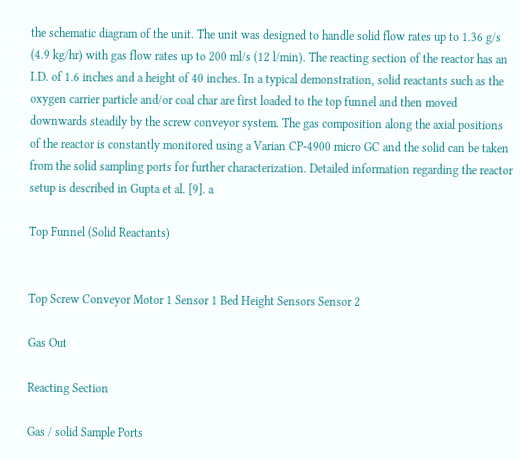the schematic diagram of the unit. The unit was designed to handle solid flow rates up to 1.36 g/s (4.9 kg/hr) with gas flow rates up to 200 ml/s (12 l/min). The reacting section of the reactor has an I.D. of 1.6 inches and a height of 40 inches. In a typical demonstration, solid reactants such as the oxygen carrier particle and/or coal char are first loaded to the top funnel and then moved downwards steadily by the screw conveyor system. The gas composition along the axial positions of the reactor is constantly monitored using a Varian CP-4900 micro GC and the solid can be taken from the solid sampling ports for further characterization. Detailed information regarding the reactor setup is described in Gupta et al. [9]. a

Top Funnel (Solid Reactants)


Top Screw Conveyor Motor 1 Sensor 1 Bed Height Sensors Sensor 2

Gas Out

Reacting Section

Gas / solid Sample Ports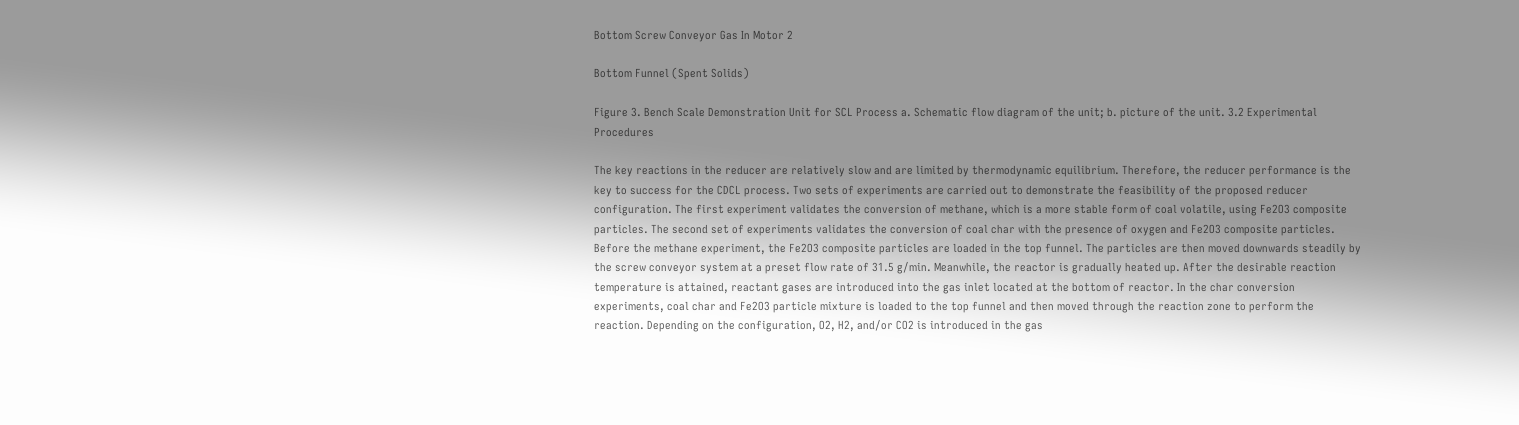Bottom Screw Conveyor Gas In Motor 2

Bottom Funnel (Spent Solids)

Figure 3. Bench Scale Demonstration Unit for SCL Process a. Schematic flow diagram of the unit; b. picture of the unit. 3.2 Experimental Procedures

The key reactions in the reducer are relatively slow and are limited by thermodynamic equilibrium. Therefore, the reducer performance is the key to success for the CDCL process. Two sets of experiments are carried out to demonstrate the feasibility of the proposed reducer configuration. The first experiment validates the conversion of methane, which is a more stable form of coal volatile, using Fe2O3 composite particles. The second set of experiments validates the conversion of coal char with the presence of oxygen and Fe2O3 composite particles. Before the methane experiment, the Fe2O3 composite particles are loaded in the top funnel. The particles are then moved downwards steadily by the screw conveyor system at a preset flow rate of 31.5 g/min. Meanwhile, the reactor is gradually heated up. After the desirable reaction temperature is attained, reactant gases are introduced into the gas inlet located at the bottom of reactor. In the char conversion experiments, coal char and Fe2O3 particle mixture is loaded to the top funnel and then moved through the reaction zone to perform the reaction. Depending on the configuration, O2, H2, and/or CO2 is introduced in the gas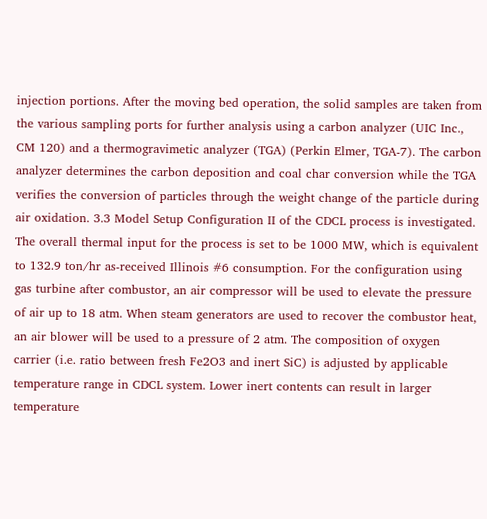injection portions. After the moving bed operation, the solid samples are taken from the various sampling ports for further analysis using a carbon analyzer (UIC Inc., CM 120) and a thermogravimetic analyzer (TGA) (Perkin Elmer, TGA-7). The carbon analyzer determines the carbon deposition and coal char conversion while the TGA verifies the conversion of particles through the weight change of the particle during air oxidation. 3.3 Model Setup Configuration II of the CDCL process is investigated. The overall thermal input for the process is set to be 1000 MW, which is equivalent to 132.9 ton/hr as-received Illinois #6 consumption. For the configuration using gas turbine after combustor, an air compressor will be used to elevate the pressure of air up to 18 atm. When steam generators are used to recover the combustor heat, an air blower will be used to a pressure of 2 atm. The composition of oxygen carrier (i.e. ratio between fresh Fe2O3 and inert SiC) is adjusted by applicable temperature range in CDCL system. Lower inert contents can result in larger temperature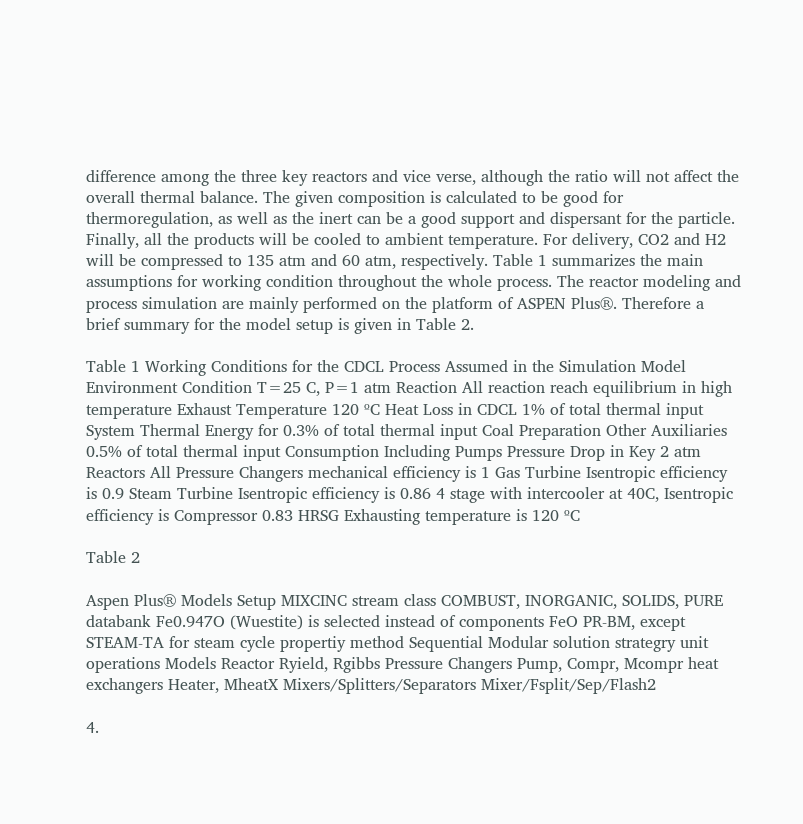difference among the three key reactors and vice verse, although the ratio will not affect the overall thermal balance. The given composition is calculated to be good for thermoregulation, as well as the inert can be a good support and dispersant for the particle. Finally, all the products will be cooled to ambient temperature. For delivery, CO2 and H2 will be compressed to 135 atm and 60 atm, respectively. Table 1 summarizes the main assumptions for working condition throughout the whole process. The reactor modeling and process simulation are mainly performed on the platform of ASPEN Plus®. Therefore a brief summary for the model setup is given in Table 2.

Table 1 Working Conditions for the CDCL Process Assumed in the Simulation Model Environment Condition T=25 C, P=1 atm Reaction All reaction reach equilibrium in high temperature Exhaust Temperature 120 ºC Heat Loss in CDCL 1% of total thermal input System Thermal Energy for 0.3% of total thermal input Coal Preparation Other Auxiliaries 0.5% of total thermal input Consumption Including Pumps Pressure Drop in Key 2 atm Reactors All Pressure Changers mechanical efficiency is 1 Gas Turbine Isentropic efficiency is 0.9 Steam Turbine Isentropic efficiency is 0.86 4 stage with intercooler at 40C, Isentropic efficiency is Compressor 0.83 HRSG Exhausting temperature is 120 ºC

Table 2

Aspen Plus® Models Setup MIXCINC stream class COMBUST, INORGANIC, SOLIDS, PURE databank Fe0.947O (Wuestite) is selected instead of components FeO PR-BM, except STEAM-TA for steam cycle propertiy method Sequential Modular solution strategry unit operations Models Reactor Ryield, Rgibbs Pressure Changers Pump, Compr, Mcompr heat exchangers Heater, MheatX Mixers/Splitters/Separators Mixer/Fsplit/Sep/Flash2

4.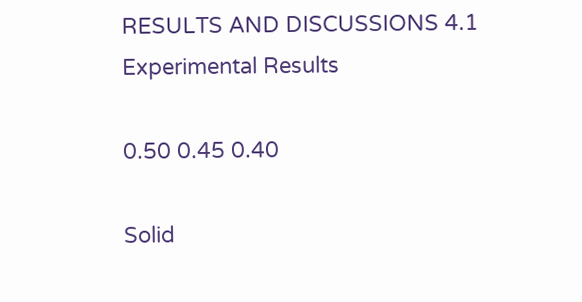RESULTS AND DISCUSSIONS 4.1 Experimental Results

0.50 0.45 0.40

Solid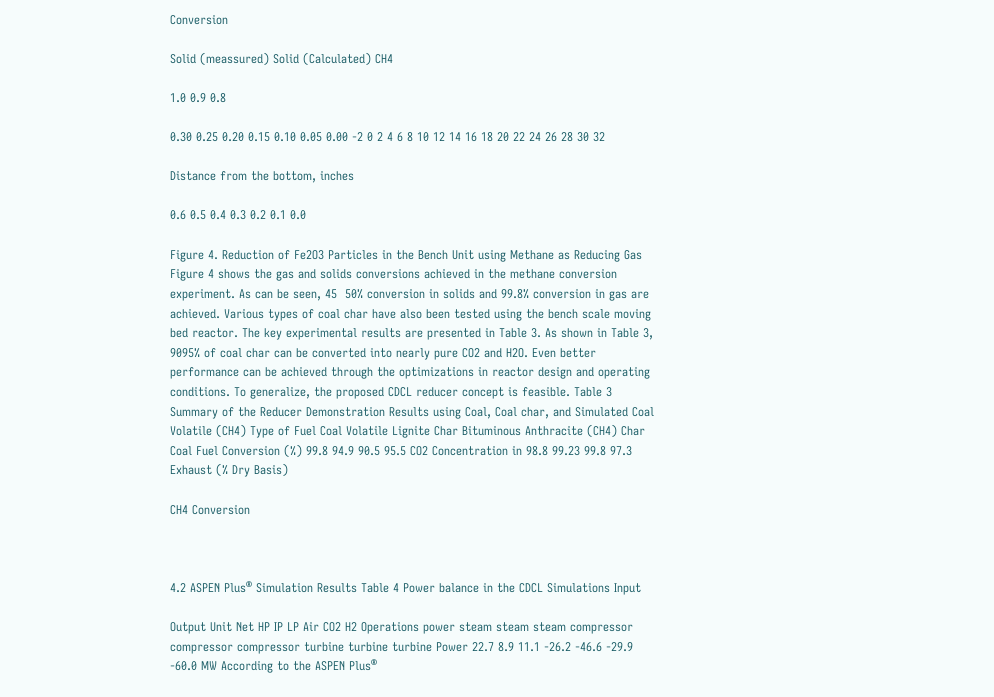Conversion

Solid (meassured) Solid (Calculated) CH4

1.0 0.9 0.8

0.30 0.25 0.20 0.15 0.10 0.05 0.00 -2 0 2 4 6 8 10 12 14 16 18 20 22 24 26 28 30 32

Distance from the bottom, inches

0.6 0.5 0.4 0.3 0.2 0.1 0.0

Figure 4. Reduction of Fe2O3 Particles in the Bench Unit using Methane as Reducing Gas Figure 4 shows the gas and solids conversions achieved in the methane conversion experiment. As can be seen, 45  50% conversion in solids and 99.8% conversion in gas are achieved. Various types of coal char have also been tested using the bench scale moving bed reactor. The key experimental results are presented in Table 3. As shown in Table 3, 9095% of coal char can be converted into nearly pure CO2 and H2O. Even better performance can be achieved through the optimizations in reactor design and operating conditions. To generalize, the proposed CDCL reducer concept is feasible. Table 3 Summary of the Reducer Demonstration Results using Coal, Coal char, and Simulated Coal Volatile (CH4) Type of Fuel Coal Volatile Lignite Char Bituminous Anthracite (CH4) Char Coal Fuel Conversion (%) 99.8 94.9 90.5 95.5 CO2 Concentration in 98.8 99.23 99.8 97.3 Exhaust (% Dry Basis)

CH4 Conversion



4.2 ASPEN Plus® Simulation Results Table 4 Power balance in the CDCL Simulations Input

Output Unit Net HP IP LP Air CO2 H2 Operations power steam steam steam compressor compressor compressor turbine turbine turbine Power 22.7 8.9 11.1 -26.2 -46.6 -29.9 -60.0 MW According to the ASPEN Plus®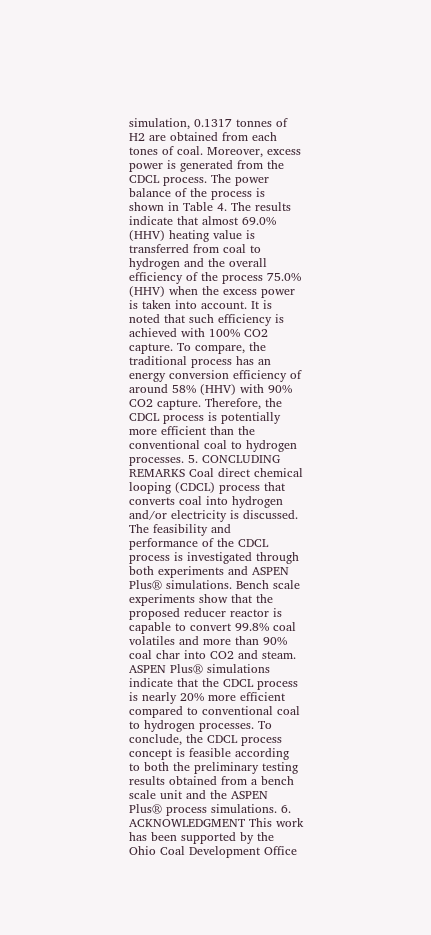simulation, 0.1317 tonnes of H2 are obtained from each tones of coal. Moreover, excess power is generated from the CDCL process. The power balance of the process is shown in Table 4. The results indicate that almost 69.0% (HHV) heating value is transferred from coal to hydrogen and the overall efficiency of the process 75.0% (HHV) when the excess power is taken into account. It is noted that such efficiency is achieved with 100% CO2 capture. To compare, the traditional process has an energy conversion efficiency of around 58% (HHV) with 90% CO2 capture. Therefore, the CDCL process is potentially more efficient than the conventional coal to hydrogen processes. 5. CONCLUDING REMARKS Coal direct chemical looping (CDCL) process that converts coal into hydrogen and/or electricity is discussed. The feasibility and performance of the CDCL process is investigated through both experiments and ASPEN Plus® simulations. Bench scale experiments show that the proposed reducer reactor is capable to convert 99.8% coal volatiles and more than 90% coal char into CO2 and steam. ASPEN Plus® simulations indicate that the CDCL process is nearly 20% more efficient compared to conventional coal to hydrogen processes. To conclude, the CDCL process concept is feasible according to both the preliminary testing results obtained from a bench scale unit and the ASPEN Plus® process simulations. 6. ACKNOWLEDGMENT This work has been supported by the Ohio Coal Development Office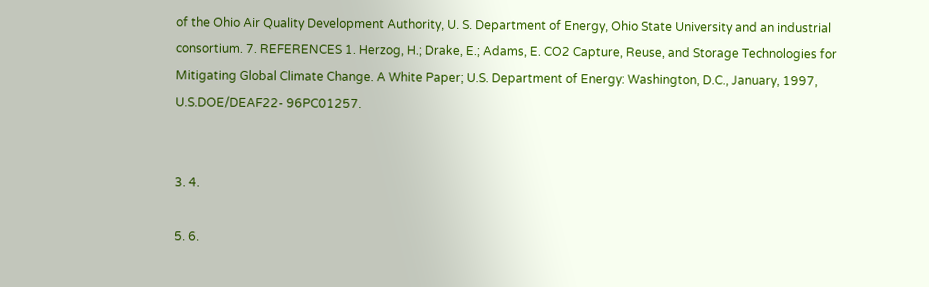of the Ohio Air Quality Development Authority, U. S. Department of Energy, Ohio State University and an industrial consortium. 7. REFERENCES 1. Herzog, H.; Drake, E.; Adams, E. CO2 Capture, Reuse, and Storage Technologies for Mitigating Global Climate Change. A White Paper; U.S. Department of Energy: Washington, D.C., January, 1997, U.S.DOE/DEAF22- 96PC01257.


3. 4.

5. 6.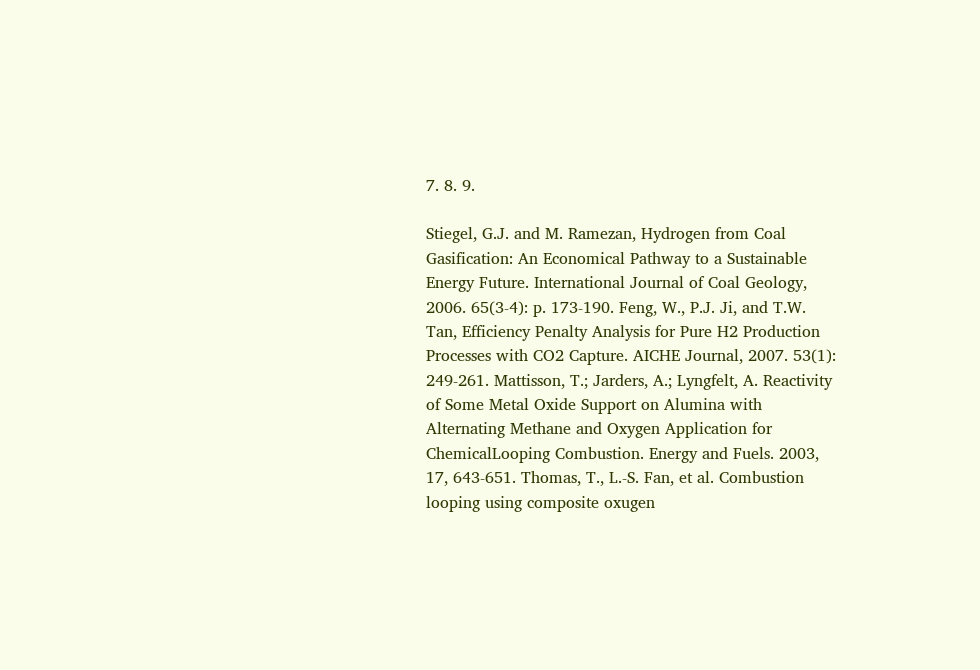7. 8. 9.

Stiegel, G.J. and M. Ramezan, Hydrogen from Coal Gasification: An Economical Pathway to a Sustainable Energy Future. International Journal of Coal Geology, 2006. 65(3-4): p. 173-190. Feng, W., P.J. Ji, and T.W. Tan, Efficiency Penalty Analysis for Pure H2 Production Processes with CO2 Capture. AICHE Journal, 2007. 53(1): 249-261. Mattisson, T.; Jarders, A.; Lyngfelt, A. Reactivity of Some Metal Oxide Support on Alumina with Alternating Methane and Oxygen Application for ChemicalLooping Combustion. Energy and Fuels. 2003, 17, 643-651. Thomas, T., L.-S. Fan, et al. Combustion looping using composite oxugen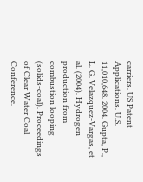carriers. US Patent Applications. U.S. 11,010,648. 2004. Gupta, P., L. G. Velazquez-Vargas, et al. (2004). Hydrogen production from combustion looping (solids-coal). Proceedings of Clear Water Coal Conference.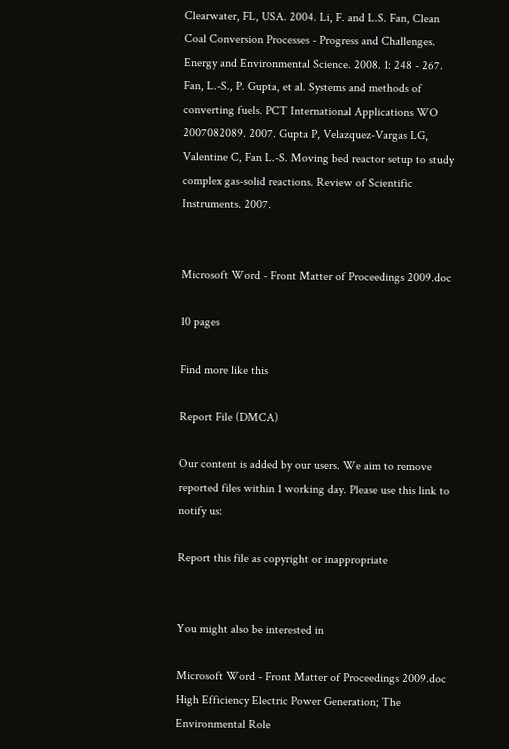Clearwater, FL, USA. 2004. Li, F. and L.S. Fan, Clean Coal Conversion Processes - Progress and Challenges. Energy and Environmental Science. 2008. 1: 248 - 267. Fan, L.-S., P. Gupta, et al. Systems and methods of converting fuels. PCT International Applications WO 2007082089. 2007. Gupta P, Velazquez-Vargas LG, Valentine C, Fan L.-S. Moving bed reactor setup to study complex gas-solid reactions. Review of Scientific Instruments. 2007.


Microsoft Word - Front Matter of Proceedings 2009.doc

10 pages

Find more like this

Report File (DMCA)

Our content is added by our users. We aim to remove reported files within 1 working day. Please use this link to notify us:

Report this file as copyright or inappropriate


You might also be interested in

Microsoft Word - Front Matter of Proceedings 2009.doc
High Efficiency Electric Power Generation; The Environmental Role